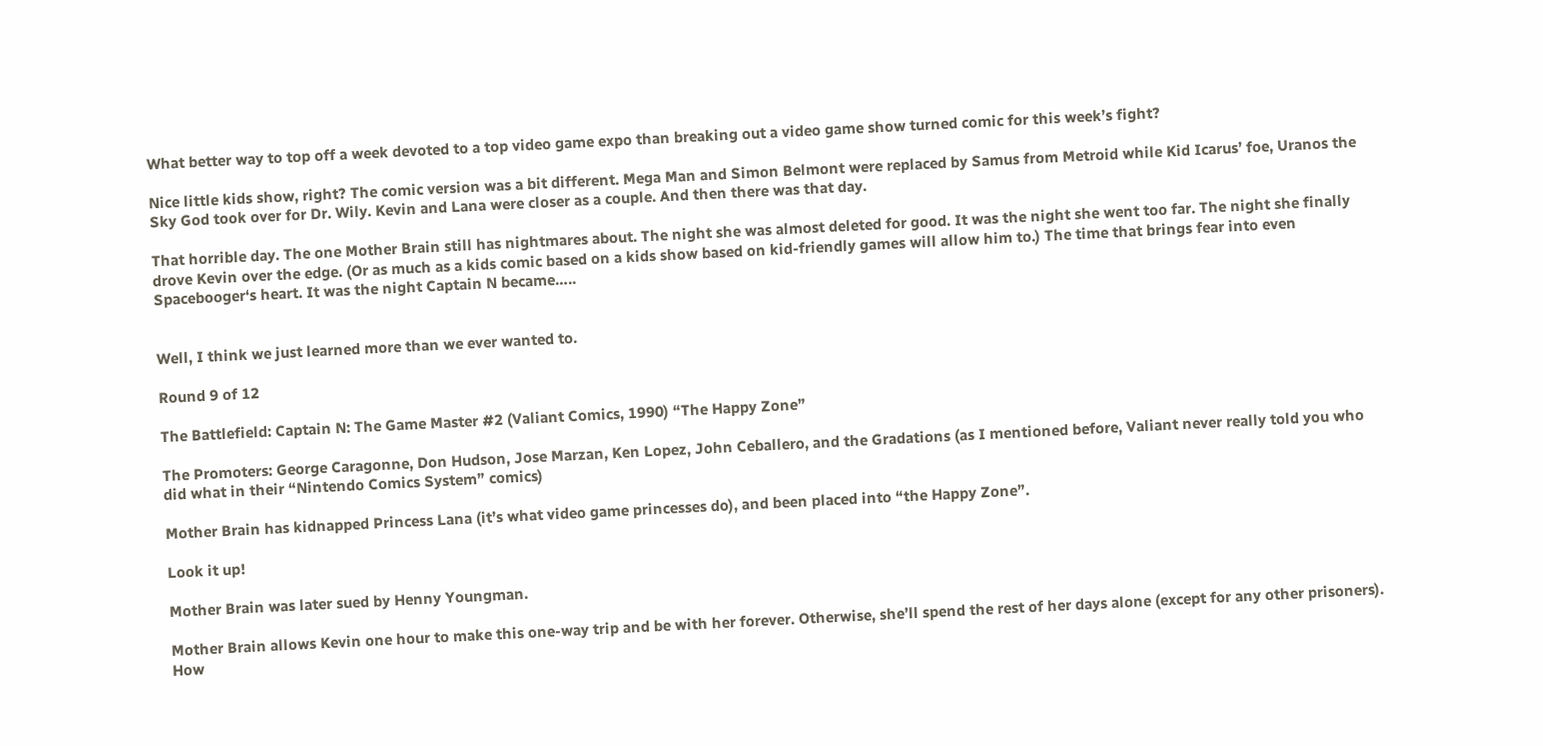What better way to top off a week devoted to a top video game expo than breaking out a video game show turned comic for this week’s fight?

Nice little kids show, right? The comic version was a bit different. Mega Man and Simon Belmont were replaced by Samus from Metroid while Kid Icarus’ foe, Uranos the Sky God took over for Dr. Wily. Kevin and Lana were closer as a couple. And then there was that day.

That horrible day. The one Mother Brain still has nightmares about. The night she was almost deleted for good. It was the night she went too far. The night she finally drove Kevin over the edge. (Or as much as a kids comic based on a kids show based on kid-friendly games will allow him to.) The time that brings fear into even Spacebooger‘s heart. It was the night Captain N became…..


Well, I think we just learned more than we ever wanted to.

Round 9 of 12

The Battlefield: Captain N: The Game Master #2 (Valiant Comics, 1990) “The Happy Zone”

The Promoters: George Caragonne, Don Hudson, Jose Marzan, Ken Lopez, John Ceballero, and the Gradations (as I mentioned before, Valiant never really told you who did what in their “Nintendo Comics System” comics)

Mother Brain has kidnapped Princess Lana (it’s what video game princesses do), and been placed into “the Happy Zone”.

Look it up!

Mother Brain was later sued by Henny Youngman.

Mother Brain allows Kevin one hour to make this one-way trip and be with her forever. Otherwise, she’ll spend the rest of her days alone (except for any other prisoners). How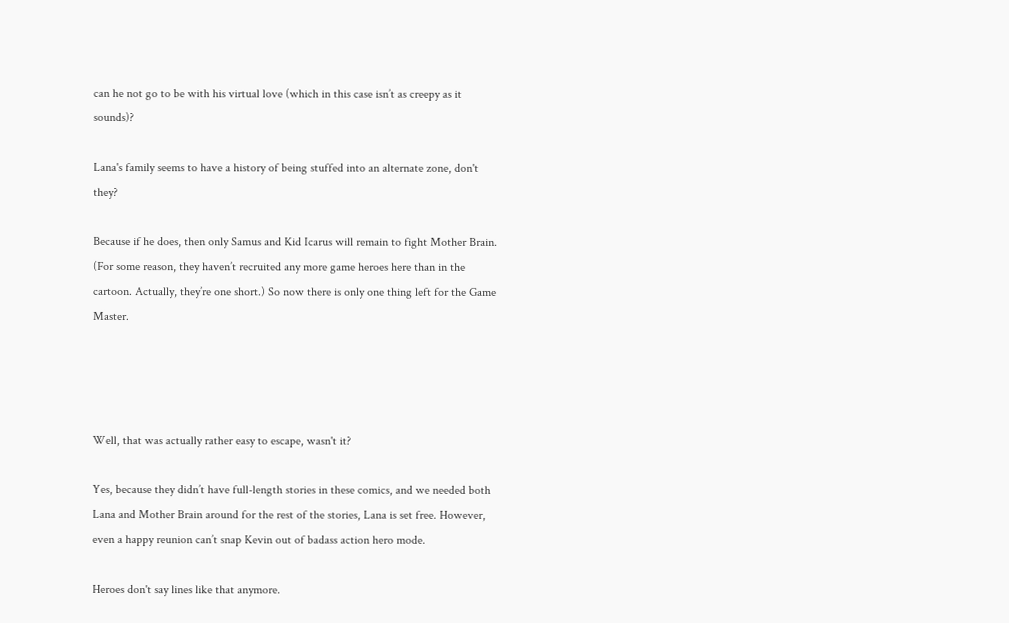can he not go to be with his virtual love (which in this case isn’t as creepy as it sounds)?

Lana's family seems to have a history of being stuffed into an alternate zone, don't they?

Because if he does, then only Samus and Kid Icarus will remain to fight Mother Brain. (For some reason, they haven’t recruited any more game heroes here than in the cartoon. Actually, they’re one short.) So now there is only one thing left for the Game Master.




Well, that was actually rather easy to escape, wasn't it?

Yes, because they didn’t have full-length stories in these comics, and we needed both Lana and Mother Brain around for the rest of the stories, Lana is set free. However, even a happy reunion can’t snap Kevin out of badass action hero mode.

Heroes don't say lines like that anymore.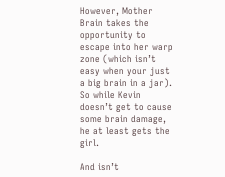However, Mother Brain takes the opportunity to escape into her warp zone (which isn’t easy when your just a big brain in a jar). So while Kevin doesn’t get to cause some brain damage, he at least gets the girl.

And isn’t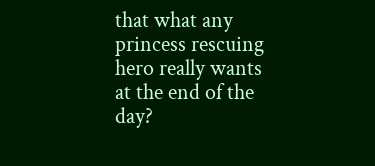that what any princess rescuing hero really wants at the end of the day?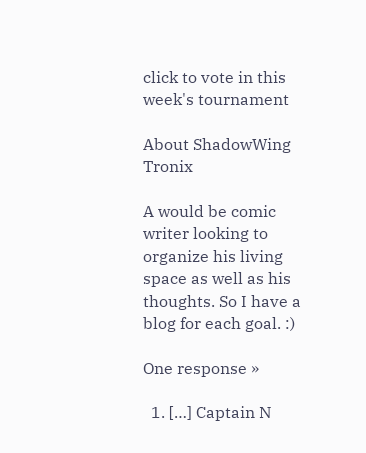click to vote in this week's tournament

About ShadowWing Tronix

A would be comic writer looking to organize his living space as well as his thoughts. So I have a blog for each goal. :)

One response »

  1. […] Captain N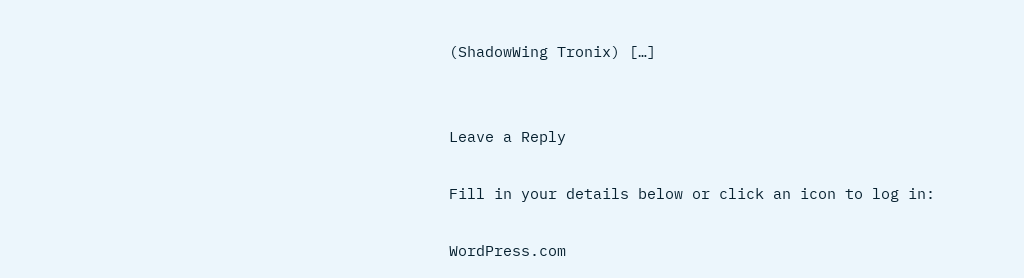(ShadowWing Tronix) […]


Leave a Reply

Fill in your details below or click an icon to log in:

WordPress.com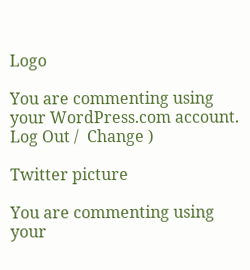Logo

You are commenting using your WordPress.com account. Log Out /  Change )

Twitter picture

You are commenting using your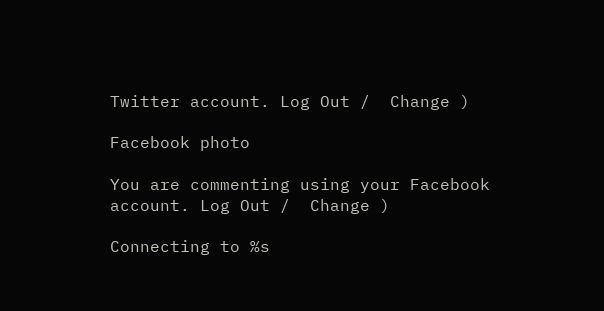Twitter account. Log Out /  Change )

Facebook photo

You are commenting using your Facebook account. Log Out /  Change )

Connecting to %s